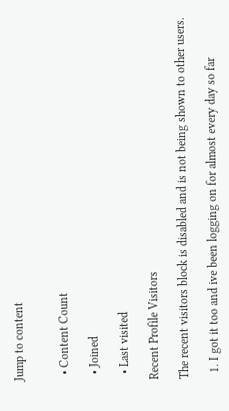Jump to content


  • Content Count

  • Joined

  • Last visited

Recent Profile Visitors

The recent visitors block is disabled and is not being shown to other users.

  1. I got it too and ive been logging on for almost every day so far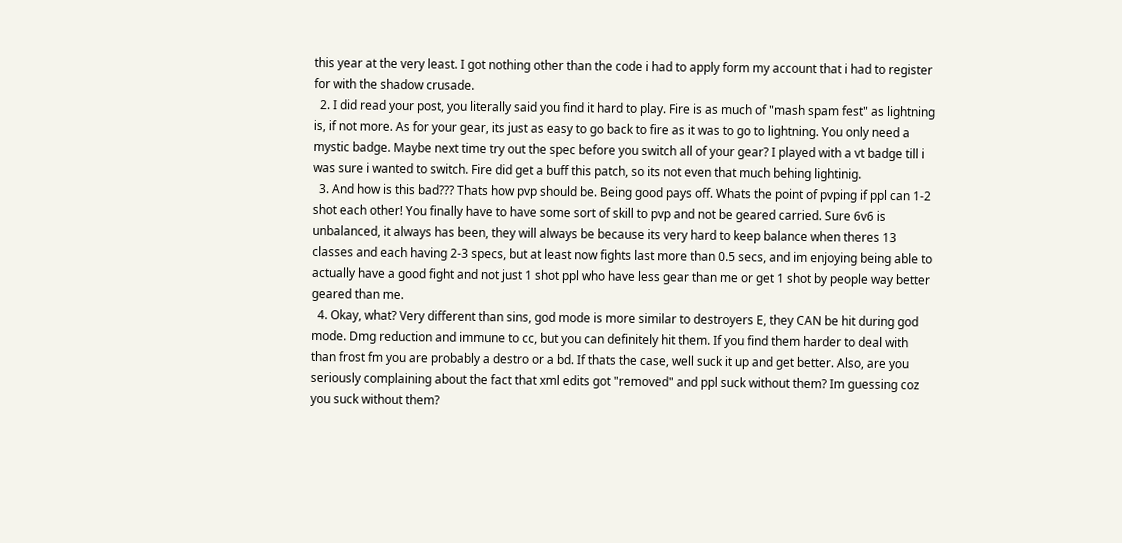this year at the very least. I got nothing other than the code i had to apply form my account that i had to register for with the shadow crusade.
  2. I did read your post, you literally said you find it hard to play. Fire is as much of "mash spam fest" as lightning is, if not more. As for your gear, its just as easy to go back to fire as it was to go to lightning. You only need a mystic badge. Maybe next time try out the spec before you switch all of your gear? I played with a vt badge till i was sure i wanted to switch. Fire did get a buff this patch, so its not even that much behing lightinig.
  3. And how is this bad??? Thats how pvp should be. Being good pays off. Whats the point of pvping if ppl can 1-2 shot each other! You finally have to have some sort of skill to pvp and not be geared carried. Sure 6v6 is unbalanced, it always has been, they will always be because its very hard to keep balance when theres 13 classes and each having 2-3 specs, but at least now fights last more than 0.5 secs, and im enjoying being able to actually have a good fight and not just 1 shot ppl who have less gear than me or get 1 shot by people way better geared than me.
  4. Okay, what? Very different than sins, god mode is more similar to destroyers E, they CAN be hit during god mode. Dmg reduction and immune to cc, but you can definitely hit them. If you find them harder to deal with than frost fm you are probably a destro or a bd. If thats the case, well suck it up and get better. Also, are you seriously complaining about the fact that xml edits got "removed" and ppl suck without them? Im guessing coz you suck without them?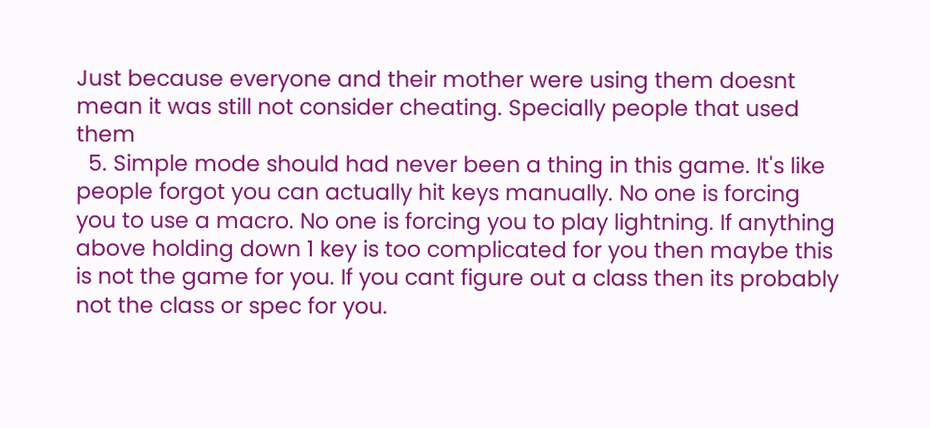Just because everyone and their mother were using them doesnt mean it was still not consider cheating. Specially people that used them
  5. Simple mode should had never been a thing in this game. It's like people forgot you can actually hit keys manually. No one is forcing you to use a macro. No one is forcing you to play lightning. If anything above holding down 1 key is too complicated for you then maybe this is not the game for you. If you cant figure out a class then its probably not the class or spec for you.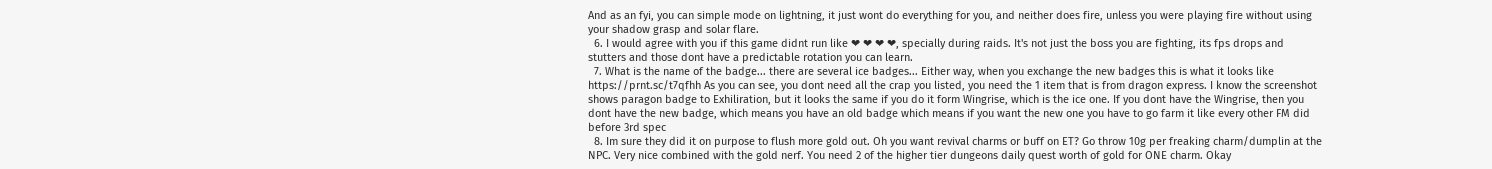And as an fyi, you can simple mode on lightning, it just wont do everything for you, and neither does fire, unless you were playing fire without using your shadow grasp and solar flare.
  6. I would agree with you if this game didnt run like ❤ ❤ ❤ ❤, specially during raids. It's not just the boss you are fighting, its fps drops and stutters and those dont have a predictable rotation you can learn.
  7. What is the name of the badge... there are several ice badges... Either way, when you exchange the new badges this is what it looks like https://prnt.sc/t7qfhh As you can see, you dont need all the crap you listed, you need the 1 item that is from dragon express. I know the screenshot shows paragon badge to Exhiliration, but it looks the same if you do it form Wingrise, which is the ice one. If you dont have the Wingrise, then you dont have the new badge, which means you have an old badge which means if you want the new one you have to go farm it like every other FM did before 3rd spec
  8. Im sure they did it on purpose to flush more gold out. Oh you want revival charms or buff on ET? Go throw 10g per freaking charm/dumplin at the NPC. Very nice combined with the gold nerf. You need 2 of the higher tier dungeons daily quest worth of gold for ONE charm. Okay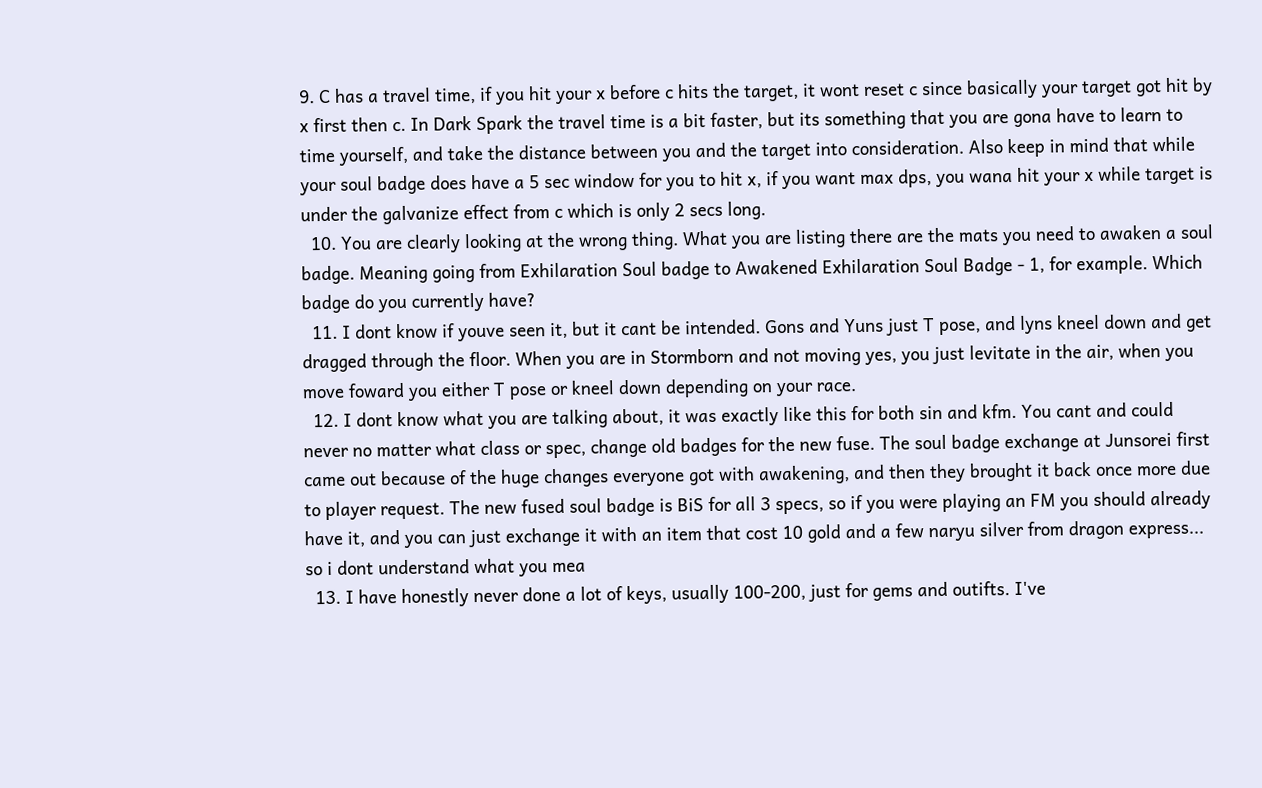9. C has a travel time, if you hit your x before c hits the target, it wont reset c since basically your target got hit by x first then c. In Dark Spark the travel time is a bit faster, but its something that you are gona have to learn to time yourself, and take the distance between you and the target into consideration. Also keep in mind that while your soul badge does have a 5 sec window for you to hit x, if you want max dps, you wana hit your x while target is under the galvanize effect from c which is only 2 secs long.
  10. You are clearly looking at the wrong thing. What you are listing there are the mats you need to awaken a soul badge. Meaning going from Exhilaration Soul badge to Awakened Exhilaration Soul Badge - 1, for example. Which badge do you currently have?
  11. I dont know if youve seen it, but it cant be intended. Gons and Yuns just T pose, and lyns kneel down and get dragged through the floor. When you are in Stormborn and not moving yes, you just levitate in the air, when you move foward you either T pose or kneel down depending on your race.
  12. I dont know what you are talking about, it was exactly like this for both sin and kfm. You cant and could never no matter what class or spec, change old badges for the new fuse. The soul badge exchange at Junsorei first came out because of the huge changes everyone got with awakening, and then they brought it back once more due to player request. The new fused soul badge is BiS for all 3 specs, so if you were playing an FM you should already have it, and you can just exchange it with an item that cost 10 gold and a few naryu silver from dragon express... so i dont understand what you mea
  13. I have honestly never done a lot of keys, usually 100-200, just for gems and outifts. I've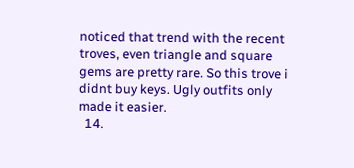noticed that trend with the recent troves, even triangle and square gems are pretty rare. So this trove i didnt buy keys. Ugly outfits only made it easier.
  14.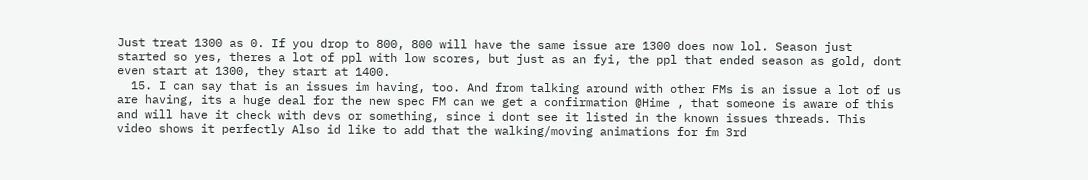Just treat 1300 as 0. If you drop to 800, 800 will have the same issue are 1300 does now lol. Season just started so yes, theres a lot of ppl with low scores, but just as an fyi, the ppl that ended season as gold, dont even start at 1300, they start at 1400.
  15. I can say that is an issues im having, too. And from talking around with other FMs is an issue a lot of us are having, its a huge deal for the new spec FM can we get a confirmation @Hime , that someone is aware of this and will have it check with devs or something, since i dont see it listed in the known issues threads. This video shows it perfectly Also id like to add that the walking/moving animations for fm 3rd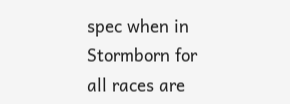spec when in Stormborn for all races are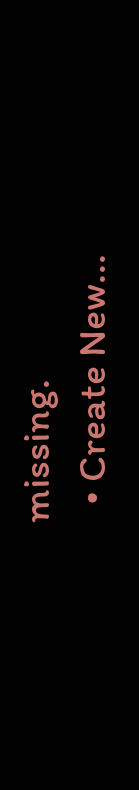missing.
  • Create New...